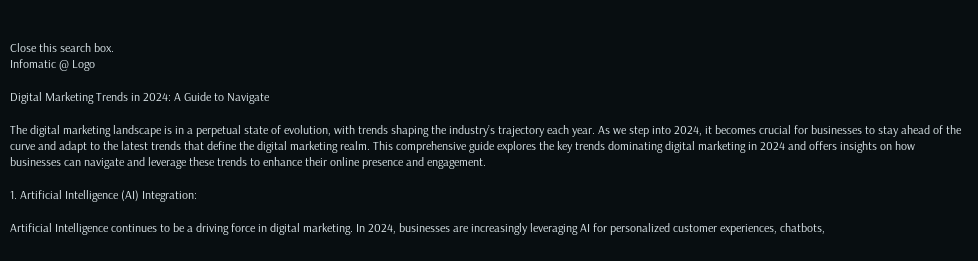Close this search box.
Infomatic @ Logo

Digital Marketing Trends in 2024: A Guide to Navigate

The digital marketing landscape is in a perpetual state of evolution, with trends shaping the industry’s trajectory each year. As we step into 2024, it becomes crucial for businesses to stay ahead of the curve and adapt to the latest trends that define the digital marketing realm. This comprehensive guide explores the key trends dominating digital marketing in 2024 and offers insights on how businesses can navigate and leverage these trends to enhance their online presence and engagement.

1. Artificial Intelligence (AI) Integration:

Artificial Intelligence continues to be a driving force in digital marketing. In 2024, businesses are increasingly leveraging AI for personalized customer experiences, chatbots,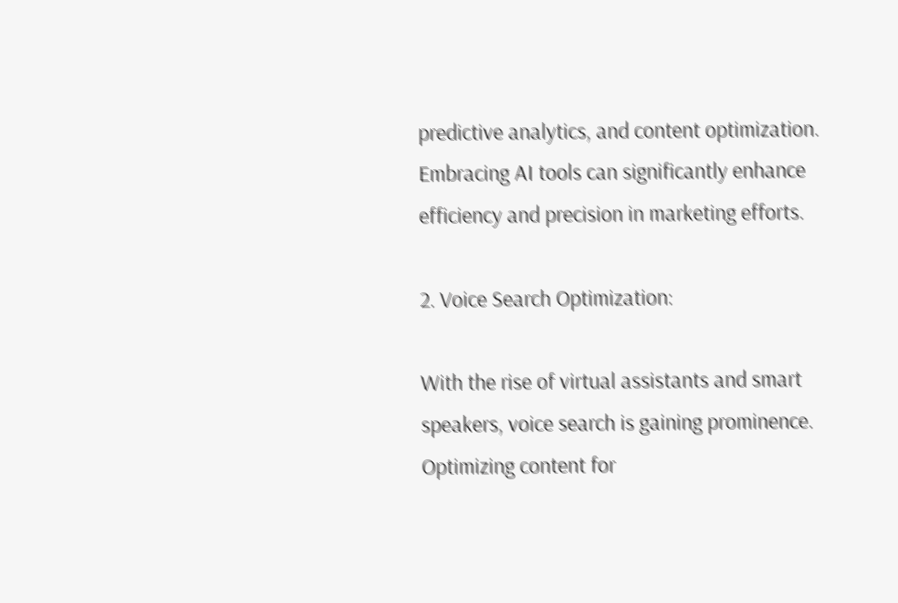predictive analytics, and content optimization. Embracing AI tools can significantly enhance efficiency and precision in marketing efforts.

2. Voice Search Optimization:

With the rise of virtual assistants and smart speakers, voice search is gaining prominence. Optimizing content for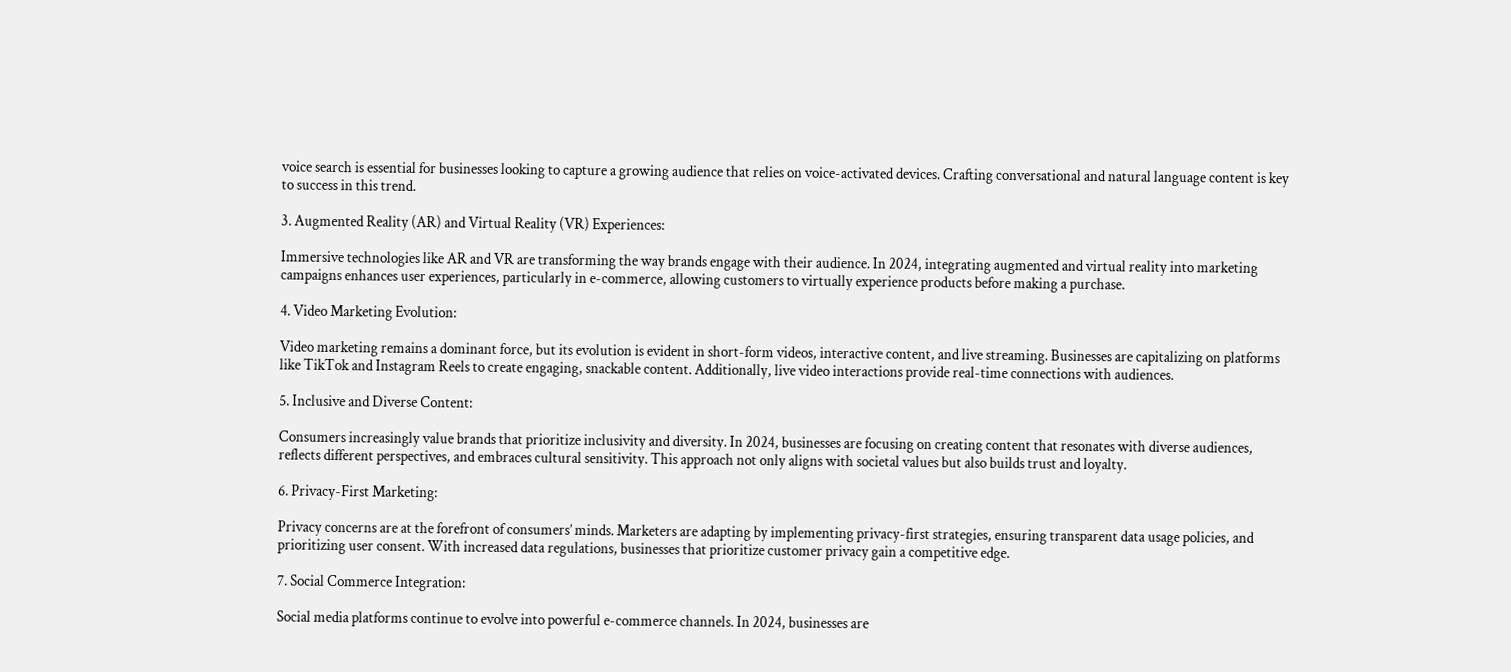voice search is essential for businesses looking to capture a growing audience that relies on voice-activated devices. Crafting conversational and natural language content is key to success in this trend.

3. Augmented Reality (AR) and Virtual Reality (VR) Experiences:

Immersive technologies like AR and VR are transforming the way brands engage with their audience. In 2024, integrating augmented and virtual reality into marketing campaigns enhances user experiences, particularly in e-commerce, allowing customers to virtually experience products before making a purchase.

4. Video Marketing Evolution:

Video marketing remains a dominant force, but its evolution is evident in short-form videos, interactive content, and live streaming. Businesses are capitalizing on platforms like TikTok and Instagram Reels to create engaging, snackable content. Additionally, live video interactions provide real-time connections with audiences.

5. Inclusive and Diverse Content:

Consumers increasingly value brands that prioritize inclusivity and diversity. In 2024, businesses are focusing on creating content that resonates with diverse audiences, reflects different perspectives, and embraces cultural sensitivity. This approach not only aligns with societal values but also builds trust and loyalty.

6. Privacy-First Marketing:

Privacy concerns are at the forefront of consumers’ minds. Marketers are adapting by implementing privacy-first strategies, ensuring transparent data usage policies, and prioritizing user consent. With increased data regulations, businesses that prioritize customer privacy gain a competitive edge.

7. Social Commerce Integration:

Social media platforms continue to evolve into powerful e-commerce channels. In 2024, businesses are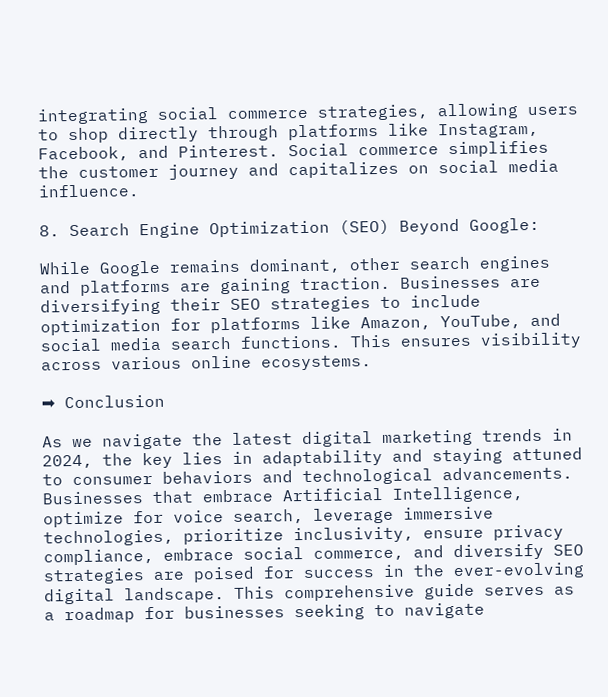integrating social commerce strategies, allowing users to shop directly through platforms like Instagram, Facebook, and Pinterest. Social commerce simplifies the customer journey and capitalizes on social media influence.

8. Search Engine Optimization (SEO) Beyond Google:

While Google remains dominant, other search engines and platforms are gaining traction. Businesses are diversifying their SEO strategies to include optimization for platforms like Amazon, YouTube, and social media search functions. This ensures visibility across various online ecosystems.

➡ Conclusion

As we navigate the latest digital marketing trends in 2024, the key lies in adaptability and staying attuned to consumer behaviors and technological advancements. Businesses that embrace Artificial Intelligence, optimize for voice search, leverage immersive technologies, prioritize inclusivity, ensure privacy compliance, embrace social commerce, and diversify SEO strategies are poised for success in the ever-evolving digital landscape. This comprehensive guide serves as a roadmap for businesses seeking to navigate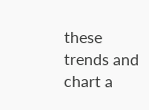these trends and chart a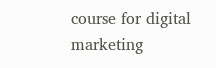course for digital marketing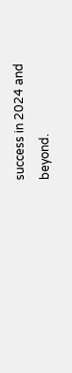success in 2024 and beyond.